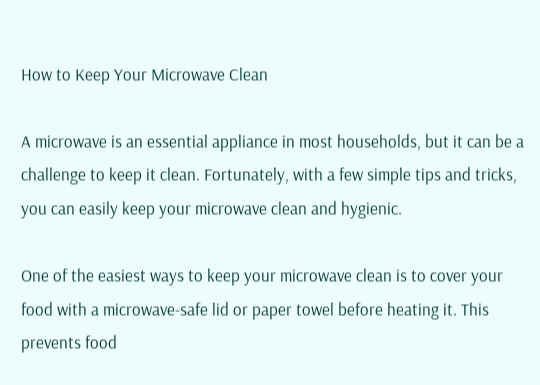How to Keep Your Microwave Clean

A microwave is an essential appliance in most households, but it can be a challenge to keep it clean. Fortunately, with a few simple tips and tricks, you can easily keep your microwave clean and hygienic.

One of the easiest ways to keep your microwave clean is to cover your food with a microwave-safe lid or paper towel before heating it. This prevents food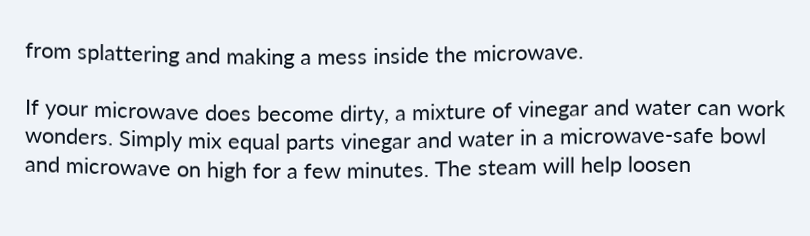from splattering and making a mess inside the microwave.

If your microwave does become dirty, a mixture of vinegar and water can work wonders. Simply mix equal parts vinegar and water in a microwave-safe bowl and microwave on high for a few minutes. The steam will help loosen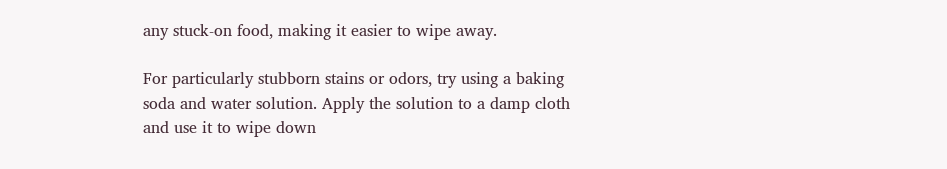any stuck-on food, making it easier to wipe away.

For particularly stubborn stains or odors, try using a baking soda and water solution. Apply the solution to a damp cloth and use it to wipe down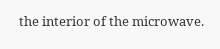the interior of the microwave.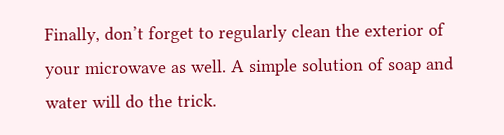Finally, don’t forget to regularly clean the exterior of your microwave as well. A simple solution of soap and water will do the trick.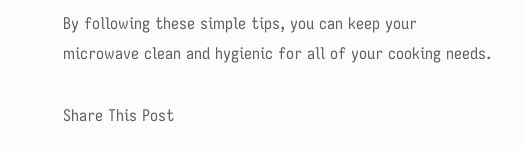By following these simple tips, you can keep your microwave clean and hygienic for all of your cooking needs.

Share This Post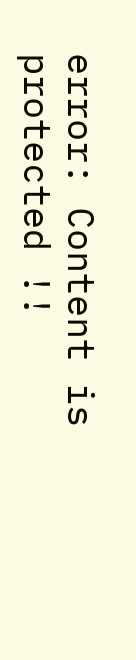error: Content is protected !!